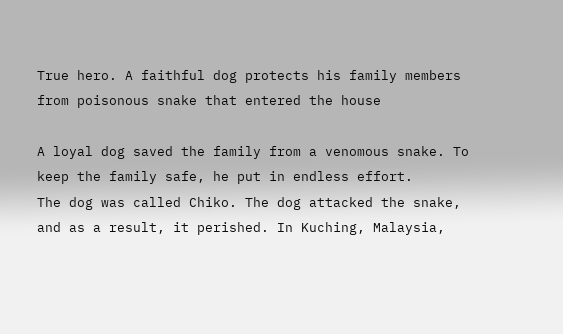True hero. A faithful dog protects his family members from poisonous snake that entered the house

A loyal dog saved the family from a venomous snake. To keep the family safe, he put in endless effort.
The dog was called Chiko. The dog attacked the snake, and as a result, it perished. In Kuching, Malaysia,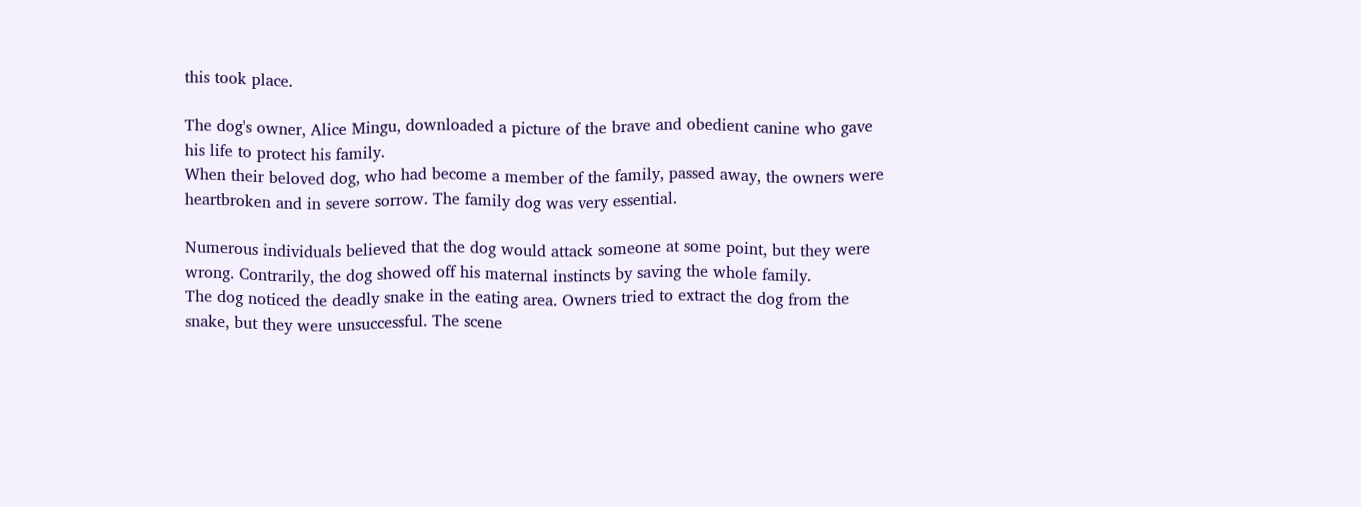this took place.

The dog's owner, Alice Mingu, downloaded a picture of the brave and obedient canine who gave his life to protect his family.
When their beloved dog, who had become a member of the family, passed away, the owners were heartbroken and in severe sorrow. The family dog was very essential.

Numerous individuals believed that the dog would attack someone at some point, but they were wrong. Contrarily, the dog showed off his maternal instincts by saving the whole family.
The dog noticed the deadly snake in the eating area. Owners tried to extract the dog from the snake, but they were unsuccessful. The scene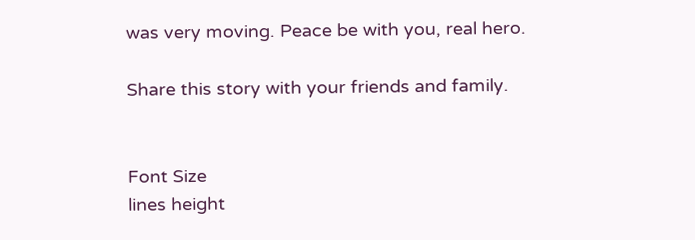was very moving. Peace be with you, real hero.

Share this story with your friends and family.


Font Size
lines height